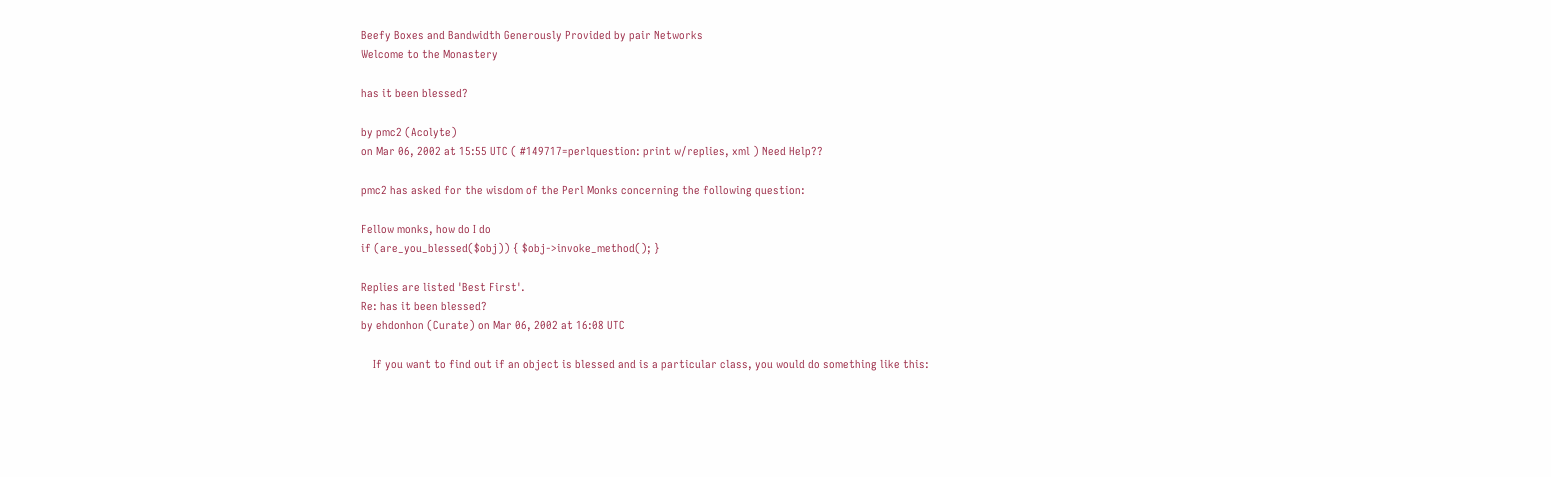Beefy Boxes and Bandwidth Generously Provided by pair Networks
Welcome to the Monastery

has it been blessed?

by pmc2 (Acolyte)
on Mar 06, 2002 at 15:55 UTC ( #149717=perlquestion: print w/replies, xml ) Need Help??

pmc2 has asked for the wisdom of the Perl Monks concerning the following question:

Fellow monks, how do I do
if (are_you_blessed($obj)) { $obj->invoke_method(); }

Replies are listed 'Best First'.
Re: has it been blessed?
by ehdonhon (Curate) on Mar 06, 2002 at 16:08 UTC

    If you want to find out if an object is blessed and is a particular class, you would do something like this: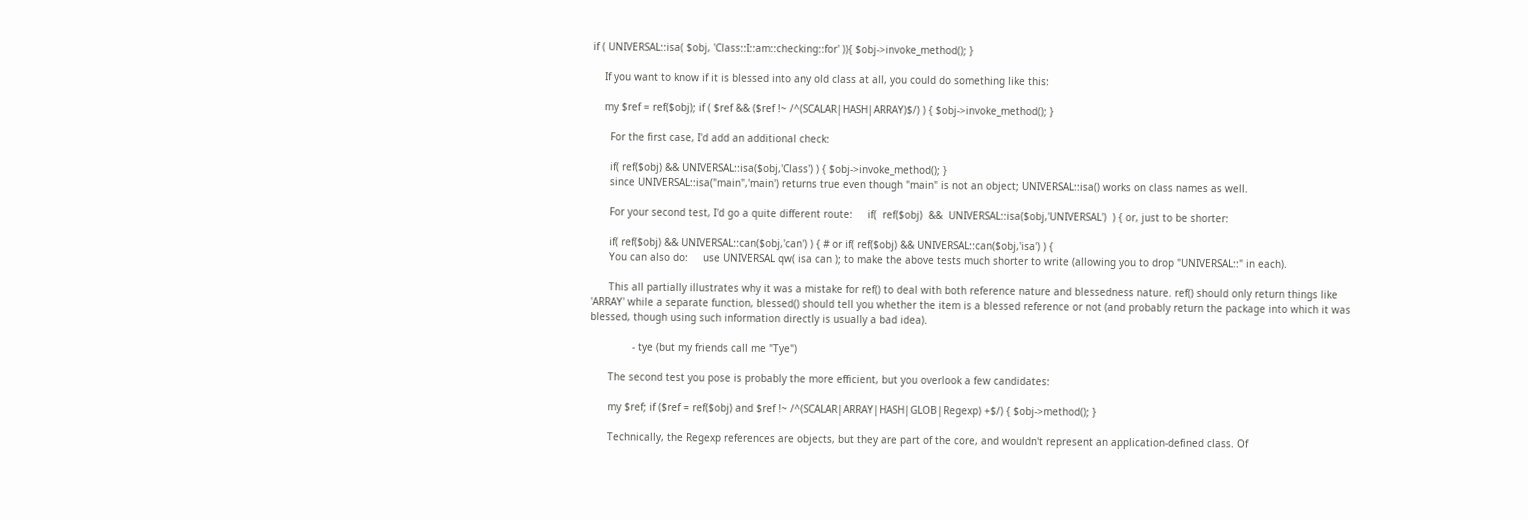if ( UNIVERSAL::isa( $obj, 'Class::I::am::checking::for' )){ $obj->invoke_method(); }

    If you want to know if it is blessed into any old class at all, you could do something like this:

    my $ref = ref($obj); if ( $ref && ($ref !~ /^(SCALAR|HASH|ARRAY)$/) ) { $obj->invoke_method(); }

      For the first case, I'd add an additional check:

      if( ref($obj) && UNIVERSAL::isa($obj,'Class') ) { $obj->invoke_method(); }
      since UNIVERSAL::isa("main",'main') returns true even though "main" is not an object; UNIVERSAL::isa() works on class names as well.

      For your second test, I'd go a quite different route:     if(  ref($obj)  &&  UNIVERSAL::isa($obj,'UNIVERSAL')  ) { or, just to be shorter:

      if( ref($obj) && UNIVERSAL::can($obj,'can') ) { # or if( ref($obj) && UNIVERSAL::can($obj,'isa') ) {
      You can also do:     use UNIVERSAL qw( isa can ); to make the above tests much shorter to write (allowing you to drop "UNIVERSAL::" in each).

      This all partially illustrates why it was a mistake for ref() to deal with both reference nature and blessedness nature. ref() should only return things like 'ARRAY' while a separate function, blessed() should tell you whether the item is a blessed reference or not (and probably return the package into which it was blessed, though using such information directly is usually a bad idea).

              - tye (but my friends call me "Tye")

      The second test you pose is probably the more efficient, but you overlook a few candidates:

      my $ref; if ($ref = ref($obj) and $ref !~ /^(SCALAR|ARRAY|HASH|GLOB|Regexp) +$/) { $obj->method(); }

      Technically, the Regexp references are objects, but they are part of the core, and wouldn't represent an application-defined class. Of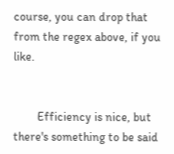course, you can drop that from the regex above, if you like.


        Efficiency is nice, but there's something to be said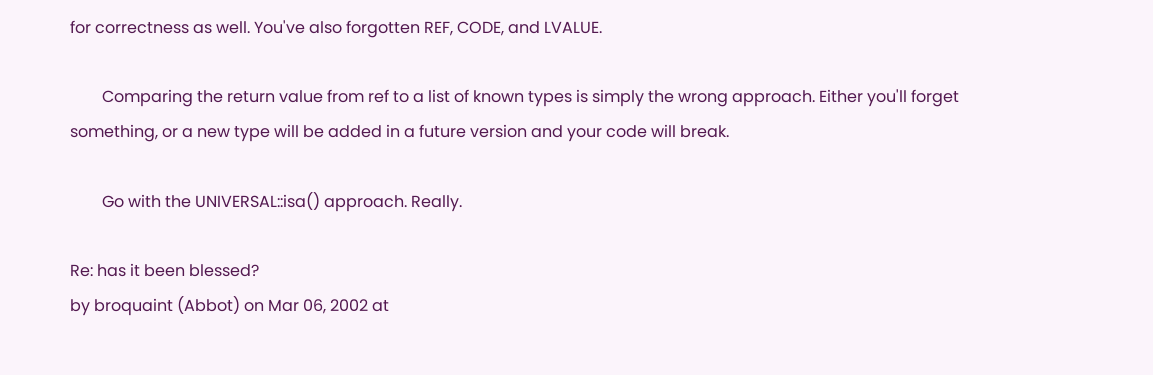for correctness as well. You've also forgotten REF, CODE, and LVALUE.

        Comparing the return value from ref to a list of known types is simply the wrong approach. Either you'll forget something, or a new type will be added in a future version and your code will break.

        Go with the UNIVERSAL::isa() approach. Really.

Re: has it been blessed?
by broquaint (Abbot) on Mar 06, 2002 at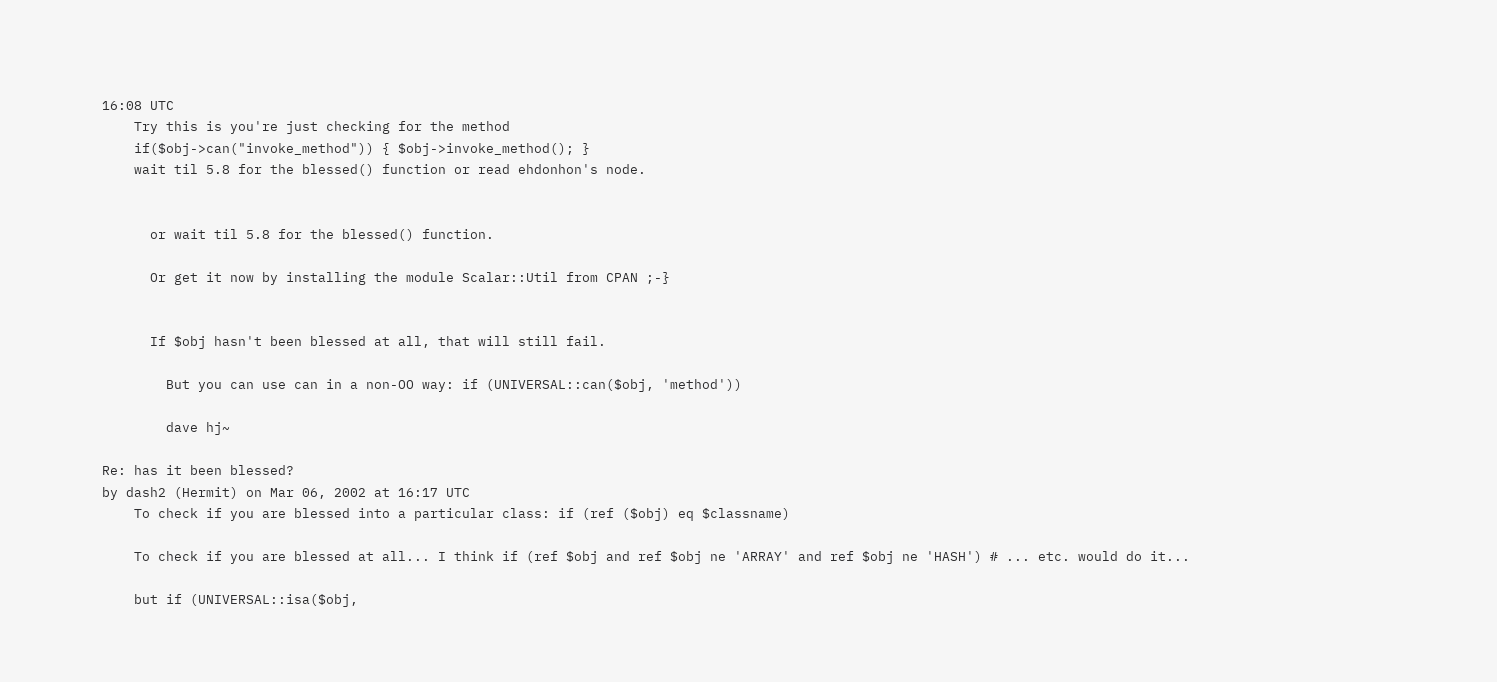16:08 UTC
    Try this is you're just checking for the method
    if($obj->can("invoke_method")) { $obj->invoke_method(); }
    wait til 5.8 for the blessed() function or read ehdonhon's node.


      or wait til 5.8 for the blessed() function.

      Or get it now by installing the module Scalar::Util from CPAN ;-}


      If $obj hasn't been blessed at all, that will still fail.

        But you can use can in a non-OO way: if (UNIVERSAL::can($obj, 'method'))

        dave hj~

Re: has it been blessed?
by dash2 (Hermit) on Mar 06, 2002 at 16:17 UTC
    To check if you are blessed into a particular class: if (ref ($obj) eq $classname)

    To check if you are blessed at all... I think if (ref $obj and ref $obj ne 'ARRAY' and ref $obj ne 'HASH') # ... etc. would do it...

    but if (UNIVERSAL::isa($obj,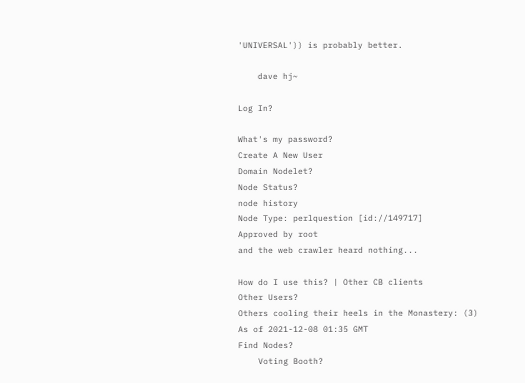'UNIVERSAL')) is probably better.

    dave hj~

Log In?

What's my password?
Create A New User
Domain Nodelet?
Node Status?
node history
Node Type: perlquestion [id://149717]
Approved by root
and the web crawler heard nothing...

How do I use this? | Other CB clients
Other Users?
Others cooling their heels in the Monastery: (3)
As of 2021-12-08 01:35 GMT
Find Nodes?
    Voting Booth?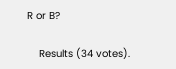R or B?

    Results (34 votes).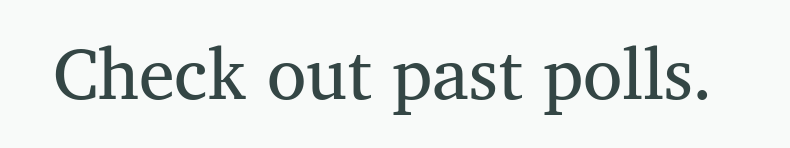Check out past polls.